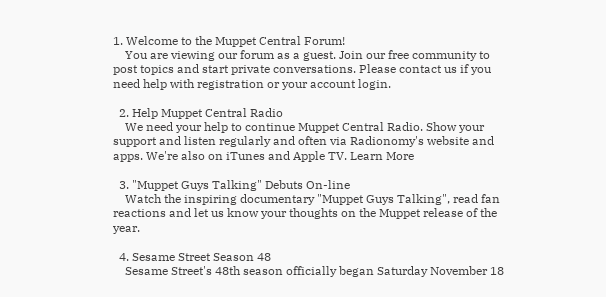1. Welcome to the Muppet Central Forum!
    You are viewing our forum as a guest. Join our free community to post topics and start private conversations. Please contact us if you need help with registration or your account login.

  2. Help Muppet Central Radio
    We need your help to continue Muppet Central Radio. Show your support and listen regularly and often via Radionomy's website and apps. We're also on iTunes and Apple TV. Learn More

  3. "Muppet Guys Talking" Debuts On-line
    Watch the inspiring documentary "Muppet Guys Talking", read fan reactions and let us know your thoughts on the Muppet release of the year.

  4. Sesame Street Season 48
    Sesame Street's 48th season officially began Saturday November 18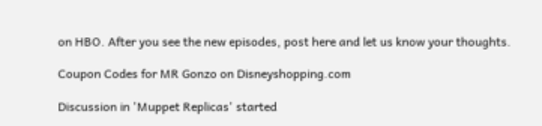on HBO. After you see the new episodes, post here and let us know your thoughts.

Coupon Codes for MR Gonzo on Disneyshopping.com

Discussion in 'Muppet Replicas' started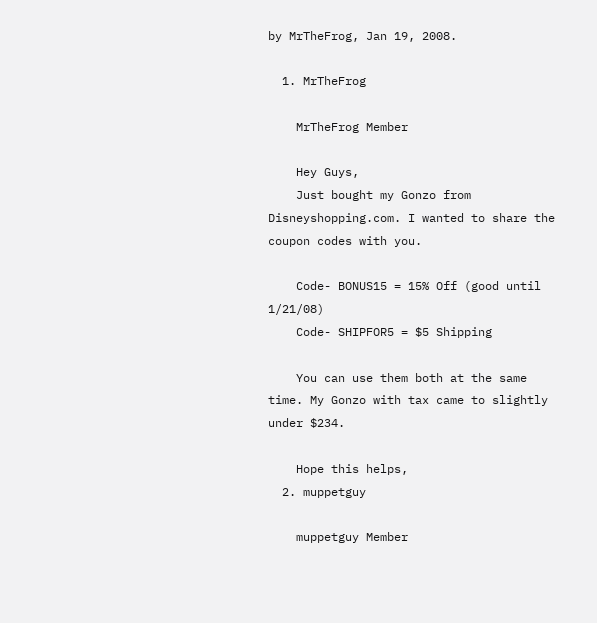by MrTheFrog, Jan 19, 2008.

  1. MrTheFrog

    MrTheFrog Member

    Hey Guys,
    Just bought my Gonzo from Disneyshopping.com. I wanted to share the coupon codes with you.

    Code- BONUS15 = 15% Off (good until 1/21/08)
    Code- SHIPFOR5 = $5 Shipping

    You can use them both at the same time. My Gonzo with tax came to slightly under $234.

    Hope this helps,
  2. muppetguy

    muppetguy Member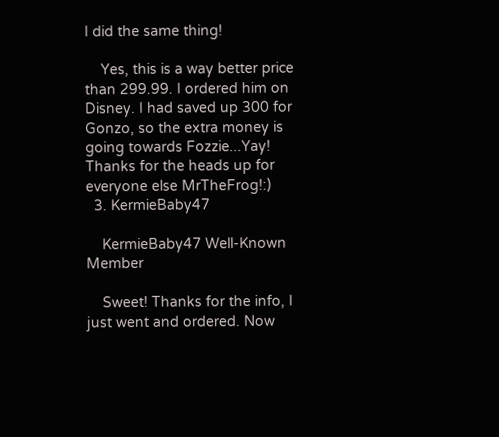I did the same thing!

    Yes, this is a way better price than 299.99. I ordered him on Disney. I had saved up 300 for Gonzo, so the extra money is going towards Fozzie...Yay! Thanks for the heads up for everyone else MrTheFrog!:)
  3. KermieBaby47

    KermieBaby47 Well-Known Member

    Sweet! Thanks for the info, I just went and ordered. Now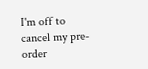I'm off to cancel my pre-order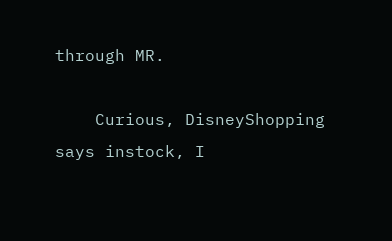through MR.

    Curious, DisneyShopping says instock, I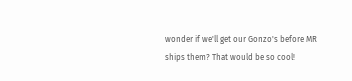wonder if we'll get our Gonzo's before MR ships them? That would be so cool!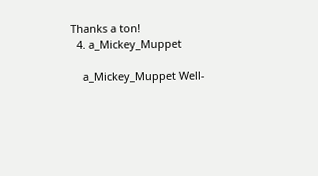Thanks a ton!
  4. a_Mickey_Muppet

    a_Mickey_Muppet Well-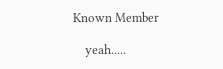Known Member

    yeah.....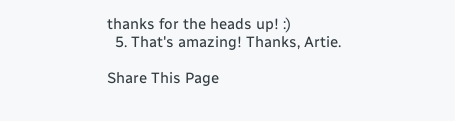thanks for the heads up! :)
  5. That's amazing! Thanks, Artie.

Share This Page